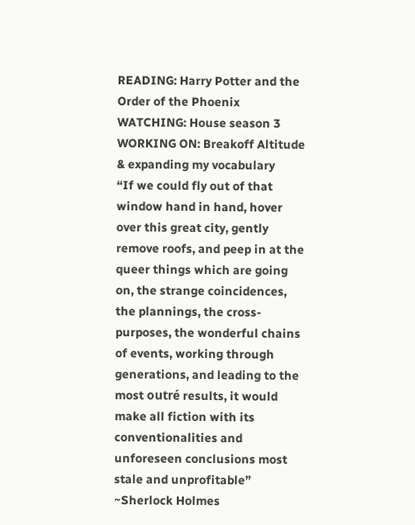READING: Harry Potter and the Order of the Phoenix WATCHING: House season 3 WORKING ON: Breakoff Altitude & expanding my vocabulary
“If we could fly out of that window hand in hand, hover over this great city, gently remove roofs, and peep in at the queer things which are going on, the strange coincidences, the plannings, the cross-purposes, the wonderful chains of events, working through generations, and leading to the most outré results, it would make all fiction with its conventionalities and unforeseen conclusions most stale and unprofitable”
~Sherlock Holmes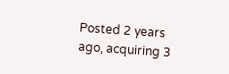Posted 2 years ago, acquiring 3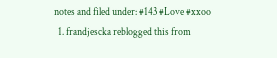notes and filed under: #143 #Love #xxoo
  1. frandjescka reblogged this from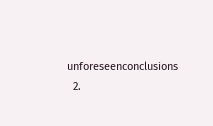unforeseenconclusions
  2.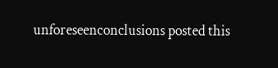unforeseenconclusions posted this